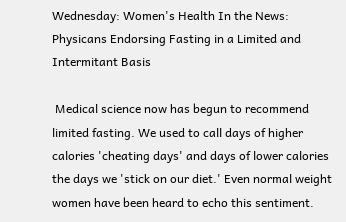Wednesday: Women's Health In the News: Physicans Endorsing Fasting in a Limited and Intermitant Basis

 Medical science now has begun to recommend limited fasting. We used to call days of higher calories 'cheating days' and days of lower calories the days we 'stick on our diet.' Even normal weight women have been heard to echo this sentiment.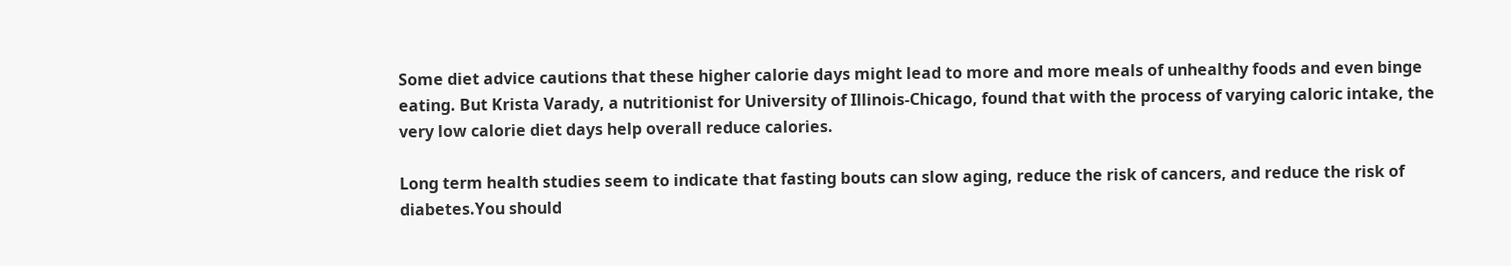Some diet advice cautions that these higher calorie days might lead to more and more meals of unhealthy foods and even binge eating. But Krista Varady, a nutritionist for University of Illinois-Chicago, found that with the process of varying caloric intake, the very low calorie diet days help overall reduce calories.

Long term health studies seem to indicate that fasting bouts can slow aging, reduce the risk of cancers, and reduce the risk of diabetes.You should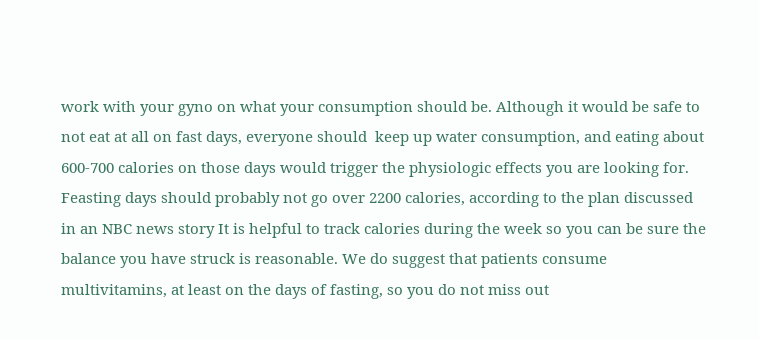work with your gyno on what your consumption should be. Although it would be safe to not eat at all on fast days, everyone should  keep up water consumption, and eating about 600-700 calories on those days would trigger the physiologic effects you are looking for. Feasting days should probably not go over 2200 calories, according to the plan discussed in an NBC news story It is helpful to track calories during the week so you can be sure the balance you have struck is reasonable. We do suggest that patients consume multivitamins, at least on the days of fasting, so you do not miss out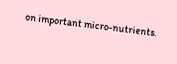on important micro-nutrients.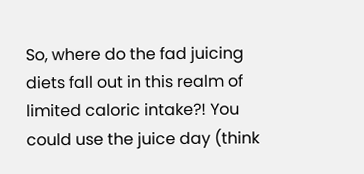So, where do the fad juicing diets fall out in this realm of limited caloric intake?! You could use the juice day (think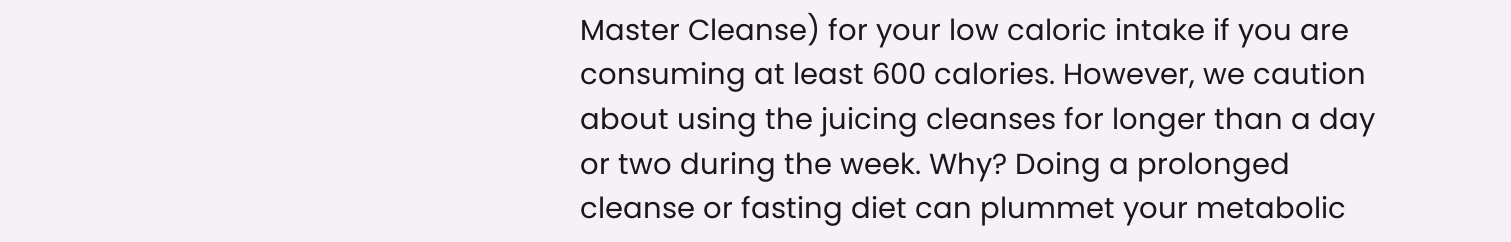Master Cleanse) for your low caloric intake if you are consuming at least 600 calories. However, we caution about using the juicing cleanses for longer than a day or two during the week. Why? Doing a prolonged cleanse or fasting diet can plummet your metabolic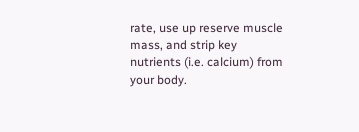rate, use up reserve muscle mass, and strip key nutrients (i.e. calcium) from your body.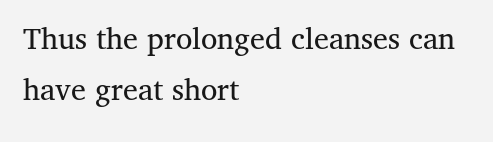Thus the prolonged cleanses can have great short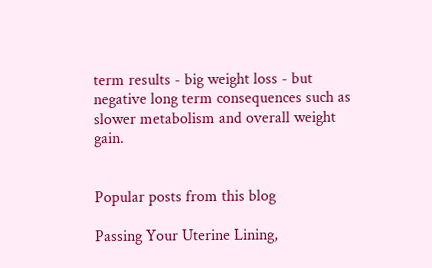term results - big weight loss - but negative long term consequences such as slower metabolism and overall weight gain.


Popular posts from this blog

Passing Your Uterine Lining,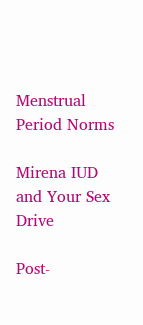Menstrual Period Norms

Mirena IUD and Your Sex Drive

Post-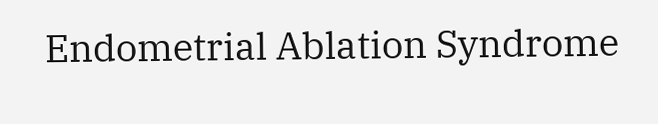Endometrial Ablation Syndrome